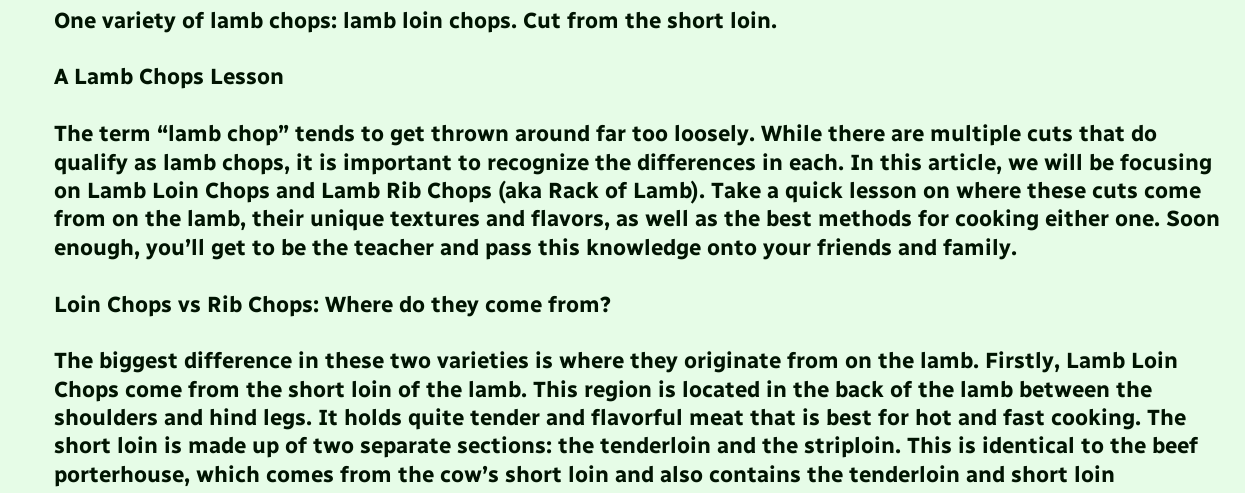One variety of lamb chops: lamb loin chops. Cut from the short loin.

A Lamb Chops Lesson

The term “lamb chop” tends to get thrown around far too loosely. While there are multiple cuts that do qualify as lamb chops, it is important to recognize the differences in each. In this article, we will be focusing on Lamb Loin Chops and Lamb Rib Chops (aka Rack of Lamb). Take a quick lesson on where these cuts come from on the lamb, their unique textures and flavors, as well as the best methods for cooking either one. Soon enough, you’ll get to be the teacher and pass this knowledge onto your friends and family.

Loin Chops vs Rib Chops: Where do they come from?

The biggest difference in these two varieties is where they originate from on the lamb. Firstly, Lamb Loin Chops come from the short loin of the lamb. This region is located in the back of the lamb between the shoulders and hind legs. It holds quite tender and flavorful meat that is best for hot and fast cooking. The short loin is made up of two separate sections: the tenderloin and the striploin. This is identical to the beef porterhouse, which comes from the cow’s short loin and also contains the tenderloin and short loin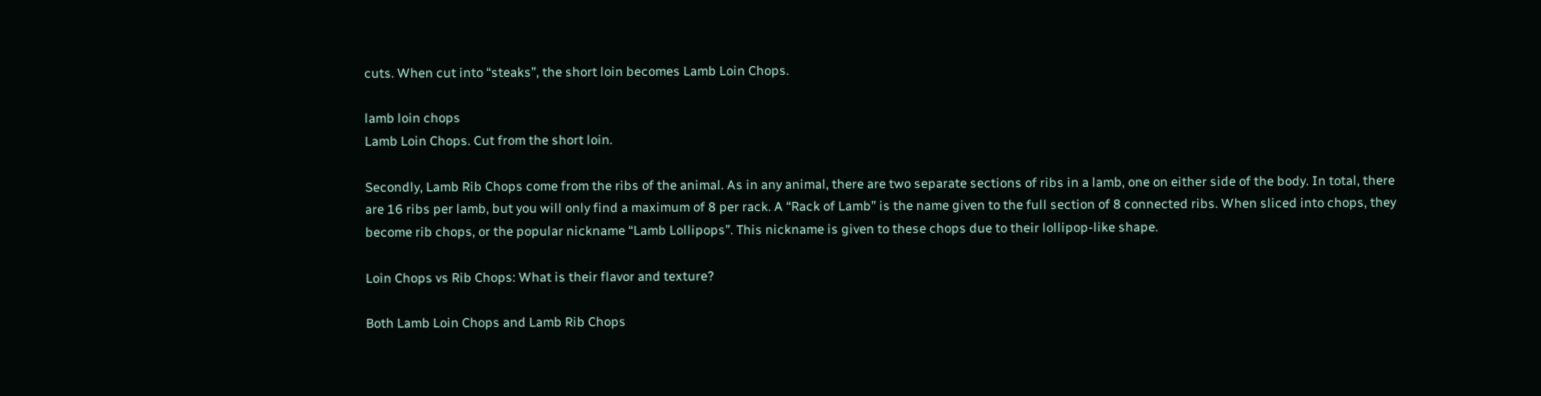cuts. When cut into “steaks”, the short loin becomes Lamb Loin Chops.

lamb loin chops
Lamb Loin Chops. Cut from the short loin.

Secondly, Lamb Rib Chops come from the ribs of the animal. As in any animal, there are two separate sections of ribs in a lamb, one on either side of the body. In total, there are 16 ribs per lamb, but you will only find a maximum of 8 per rack. A “Rack of Lamb” is the name given to the full section of 8 connected ribs. When sliced into chops, they become rib chops, or the popular nickname “Lamb Lollipops”. This nickname is given to these chops due to their lollipop-like shape.

Loin Chops vs Rib Chops: What is their flavor and texture?

Both Lamb Loin Chops and Lamb Rib Chops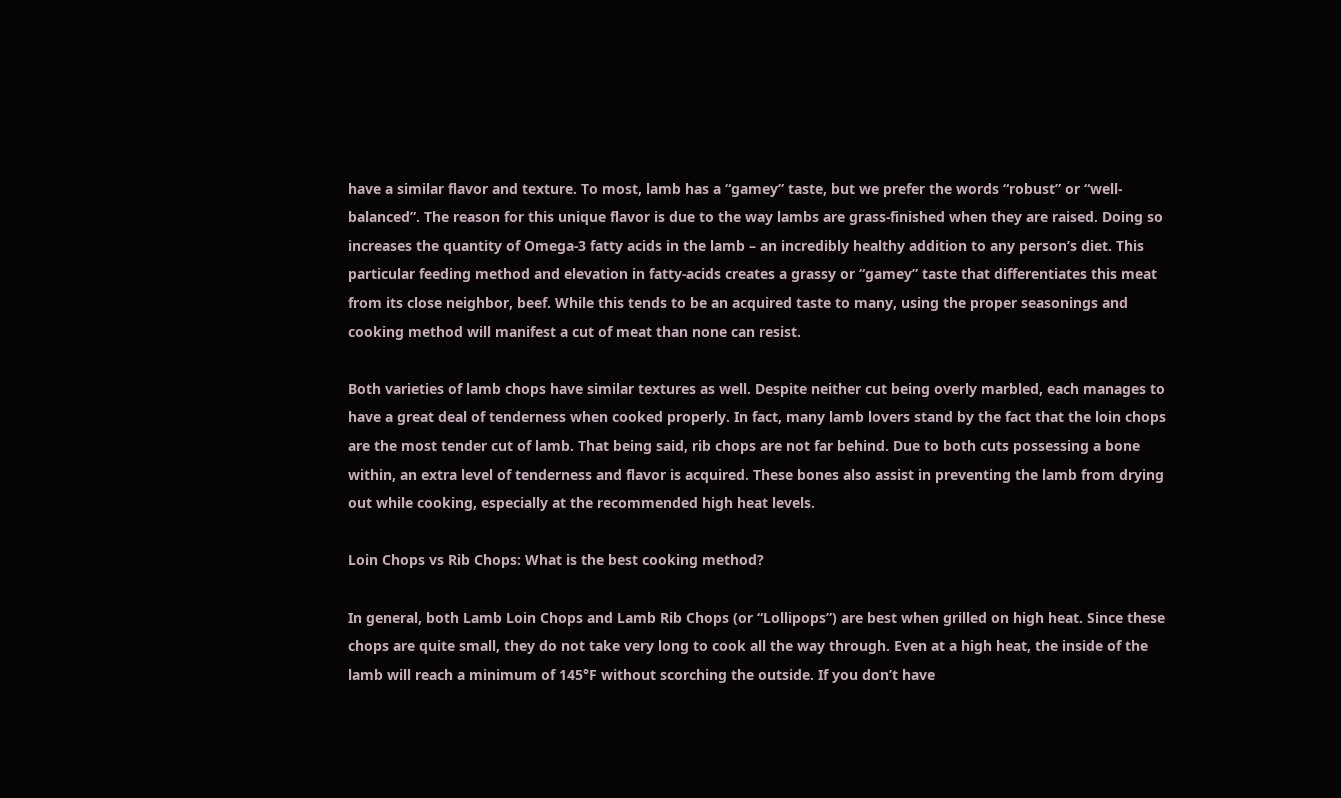have a similar flavor and texture. To most, lamb has a “gamey” taste, but we prefer the words “robust” or “well-balanced”. The reason for this unique flavor is due to the way lambs are grass-finished when they are raised. Doing so increases the quantity of Omega-3 fatty acids in the lamb – an incredibly healthy addition to any person’s diet. This particular feeding method and elevation in fatty-acids creates a grassy or “gamey” taste that differentiates this meat from its close neighbor, beef. While this tends to be an acquired taste to many, using the proper seasonings and cooking method will manifest a cut of meat than none can resist.

Both varieties of lamb chops have similar textures as well. Despite neither cut being overly marbled, each manages to have a great deal of tenderness when cooked properly. In fact, many lamb lovers stand by the fact that the loin chops are the most tender cut of lamb. That being said, rib chops are not far behind. Due to both cuts possessing a bone within, an extra level of tenderness and flavor is acquired. These bones also assist in preventing the lamb from drying out while cooking, especially at the recommended high heat levels.

Loin Chops vs Rib Chops: What is the best cooking method?

In general, both Lamb Loin Chops and Lamb Rib Chops (or “Lollipops”) are best when grilled on high heat. Since these chops are quite small, they do not take very long to cook all the way through. Even at a high heat, the inside of the lamb will reach a minimum of 145°F without scorching the outside. If you don’t have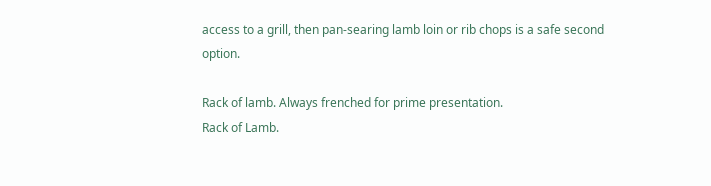access to a grill, then pan-searing lamb loin or rib chops is a safe second option.

Rack of lamb. Always frenched for prime presentation.
Rack of Lamb.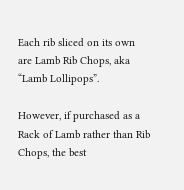Each rib sliced on its own are Lamb Rib Chops, aka “Lamb Lollipops”.

However, if purchased as a Rack of Lamb rather than Rib Chops, the best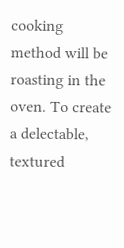cooking method will be roasting in the oven. To create a delectable, textured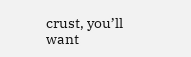crust, you’ll want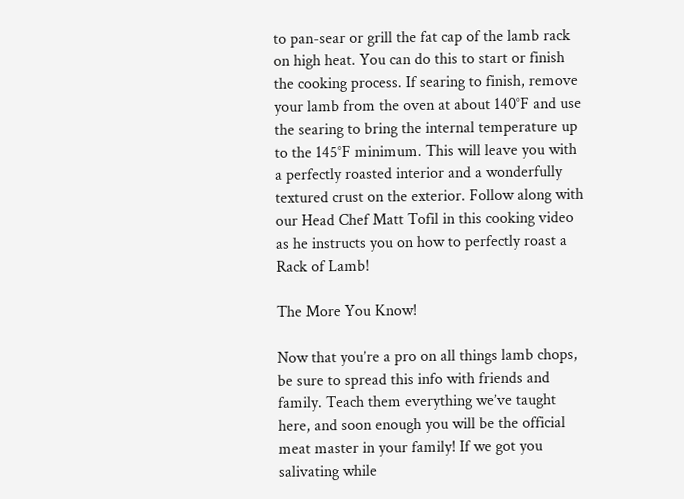to pan-sear or grill the fat cap of the lamb rack on high heat. You can do this to start or finish the cooking process. If searing to finish, remove your lamb from the oven at about 140°F and use the searing to bring the internal temperature up to the 145°F minimum. This will leave you with a perfectly roasted interior and a wonderfully textured crust on the exterior. Follow along with our Head Chef Matt Tofil in this cooking video as he instructs you on how to perfectly roast a Rack of Lamb!

The More You Know!

Now that you’re a pro on all things lamb chops, be sure to spread this info with friends and family. Teach them everything we’ve taught here, and soon enough you will be the official meat master in your family! If we got you salivating while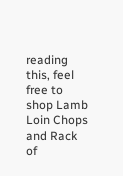reading this, feel free to shop Lamb Loin Chops and Rack of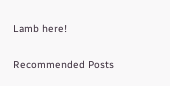Lamb here!

Recommended Posts